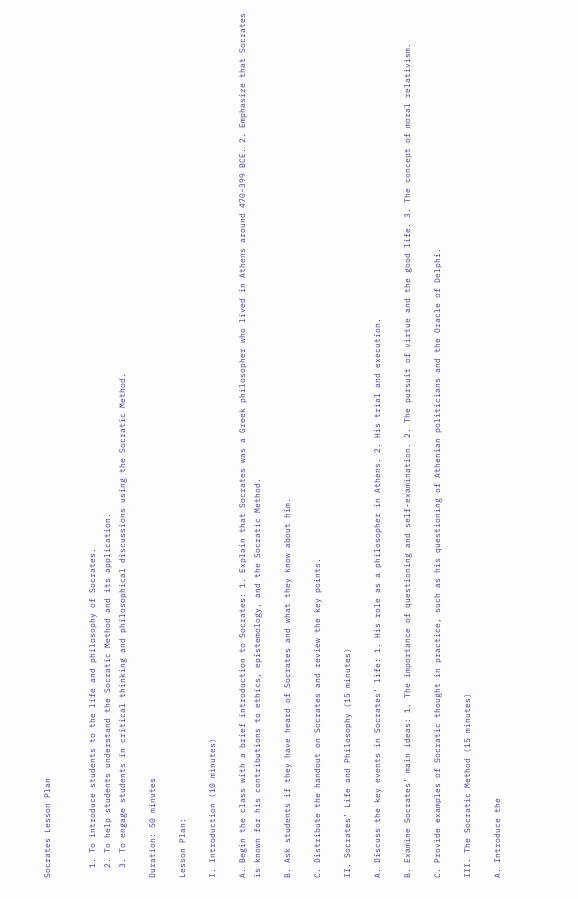Socrates Lesson Plan


  1. To introduce students to the life and philosophy of Socrates.
  2. To help students understand the Socratic Method and its application.
  3. To engage students in critical thinking and philosophical discussions using the Socratic Method.

Duration: 50 minutes

Lesson Plan:

I. Introduction (10 minutes)

A. Begin the class with a brief introduction to Socrates: 1. Explain that Socrates was a Greek philosopher who lived in Athens around 470-399 BCE. 2. Emphasize that Socrates is known for his contributions to ethics, epistemology, and the Socratic Method.

B. Ask students if they have heard of Socrates and what they know about him.

C. Distribute the handout on Socrates and review the key points.

II. Socrates’ Life and Philosophy (15 minutes)

A. Discuss the key events in Socrates’ life: 1. His role as a philosopher in Athens. 2. His trial and execution.

B. Examine Socrates’ main ideas: 1. The importance of questioning and self-examination. 2. The pursuit of virtue and the good life. 3. The concept of moral relativism.

C. Provide examples of Socratic thought in practice, such as his questioning of Athenian politicians and the Oracle of Delphi.

III. The Socratic Method (15 minutes)

A. Introduce the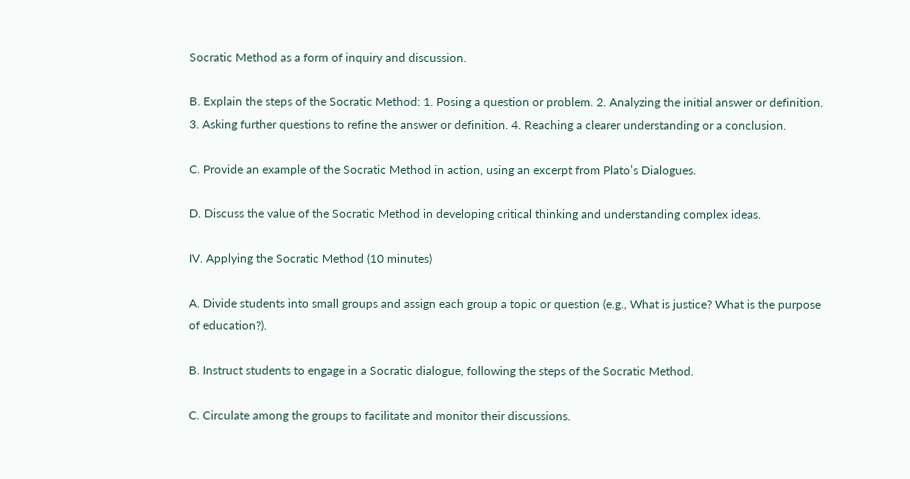Socratic Method as a form of inquiry and discussion.

B. Explain the steps of the Socratic Method: 1. Posing a question or problem. 2. Analyzing the initial answer or definition. 3. Asking further questions to refine the answer or definition. 4. Reaching a clearer understanding or a conclusion.

C. Provide an example of the Socratic Method in action, using an excerpt from Plato’s Dialogues.

D. Discuss the value of the Socratic Method in developing critical thinking and understanding complex ideas.

IV. Applying the Socratic Method (10 minutes)

A. Divide students into small groups and assign each group a topic or question (e.g., What is justice? What is the purpose of education?).

B. Instruct students to engage in a Socratic dialogue, following the steps of the Socratic Method.

C. Circulate among the groups to facilitate and monitor their discussions.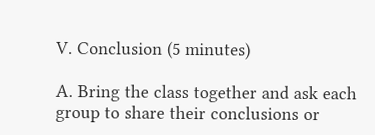V. Conclusion (5 minutes)

A. Bring the class together and ask each group to share their conclusions or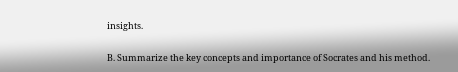insights.

B. Summarize the key concepts and importance of Socrates and his method.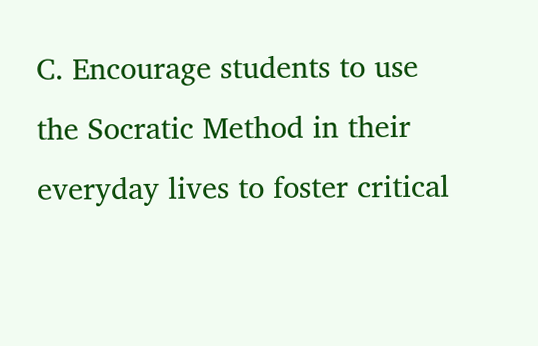C. Encourage students to use the Socratic Method in their everyday lives to foster critical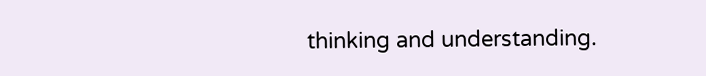thinking and understanding.